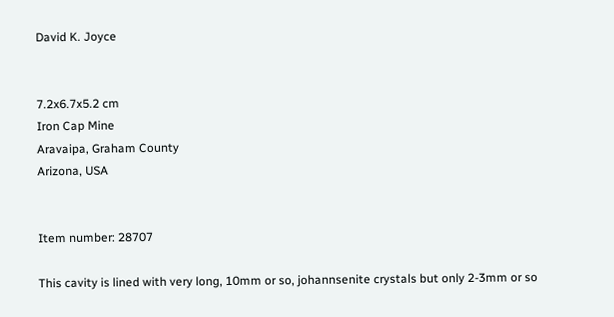David K. Joyce


7.2x6.7x5.2 cm
Iron Cap Mine
Aravaipa, Graham County
Arizona, USA


Item number: 28707

This cavity is lined with very long, 10mm or so, johannsenite crystals but only 2-3mm or so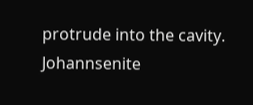protrude into the cavity. Johannsenite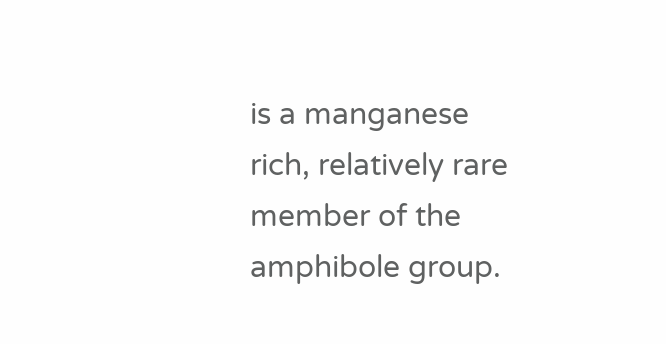is a manganese rich, relatively rare member of the amphibole group.